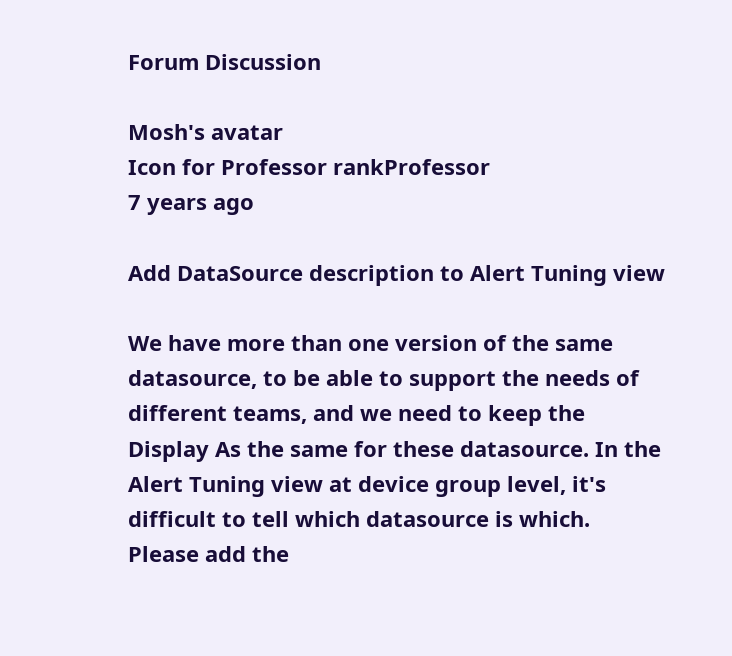Forum Discussion

Mosh's avatar
Icon for Professor rankProfessor
7 years ago

Add DataSource description to Alert Tuning view

We have more than one version of the same datasource, to be able to support the needs of different teams, and we need to keep the Display As the same for these datasource. In the Alert Tuning view at device group level, it's difficult to tell which datasource is which.  Please add the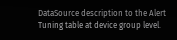DataSource description to the Alert Tuning table at device group level.